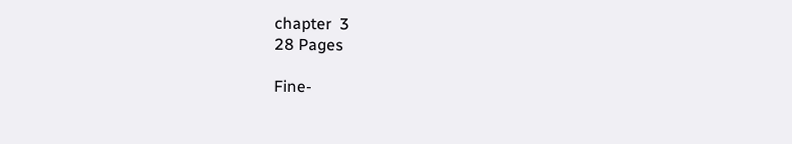chapter  3
28 Pages

Fine-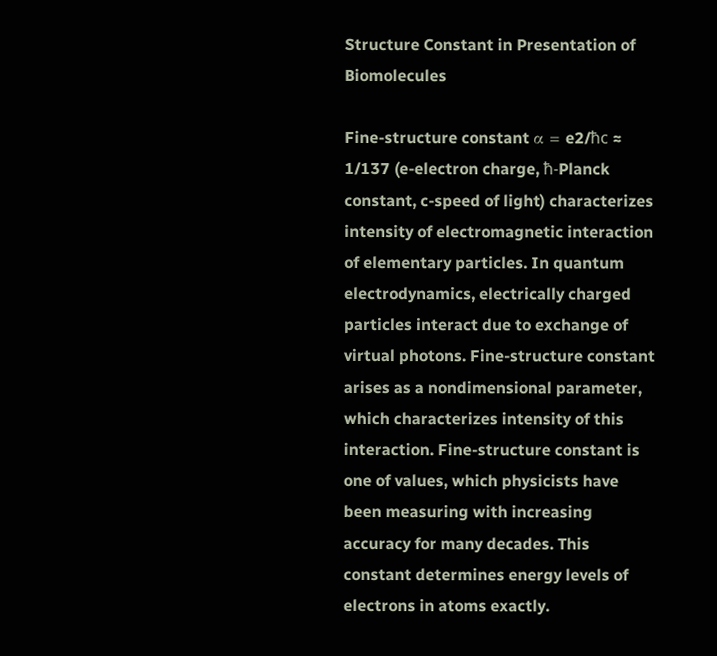Structure Constant in Presentation of Biomolecules

Fine-structure constant α = e2/ћc ≈ 1/137 (e-electron charge, ћ-Planck constant, c-speed of light) characterizes intensity of electromagnetic interaction of elementary particles. In quantum electrodynamics, electrically charged particles interact due to exchange of virtual photons. Fine-structure constant arises as a nondimensional parameter, which characterizes intensity of this interaction. Fine-structure constant is one of values, which physicists have been measuring with increasing accuracy for many decades. This constant determines energy levels of electrons in atoms exactly.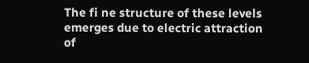The fi ne structure of these levels emerges due to electric attraction of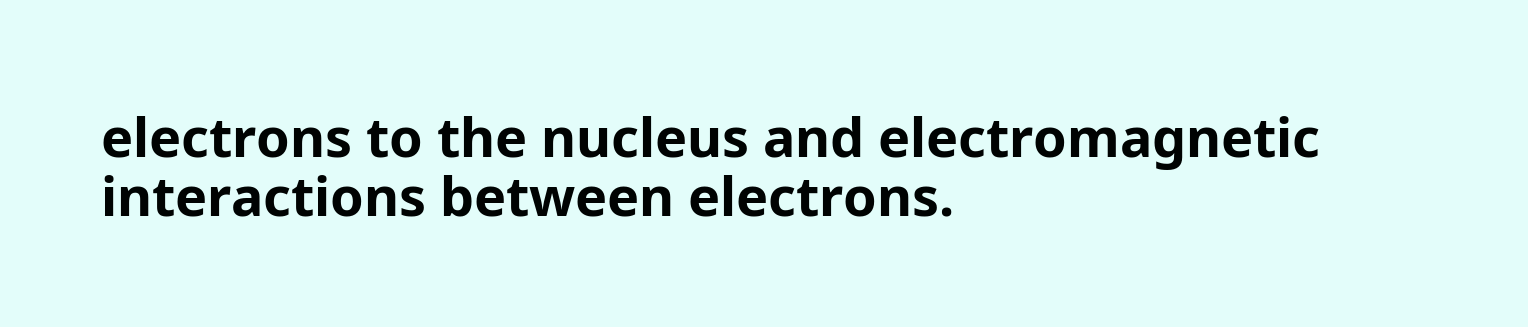electrons to the nucleus and electromagnetic interactions between electrons.